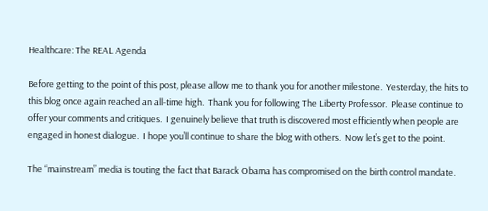Healthcare: The REAL Agenda

Before getting to the point of this post, please allow me to thank you for another milestone.  Yesterday, the hits to this blog once again reached an all-time high.  Thank you for following The Liberty Professor.  Please continue to offer your comments and critiques.  I genuinely believe that truth is discovered most efficiently when people are engaged in honest dialogue.  I hope you’ll continue to share the blog with others.  Now let’s get to the point.

The “mainstream” media is touting the fact that Barack Obama has compromised on the birth control mandate.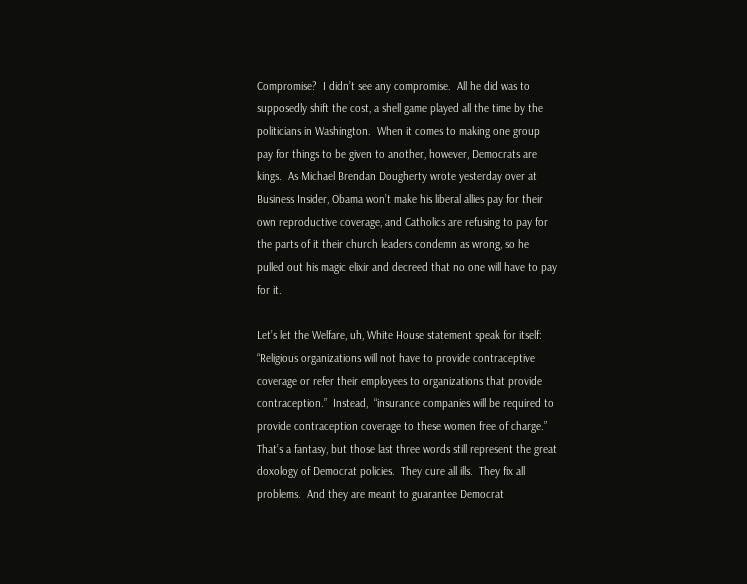Compromise?  I didn’t see any compromise.  All he did was to supposedly shift the cost, a shell game played all the time by the politicians in Washington.  When it comes to making one group pay for things to be given to another, however, Democrats are kings.  As Michael Brendan Dougherty wrote yesterday over at Business Insider, Obama won’t make his liberal allies pay for their own reproductive coverage, and Catholics are refusing to pay for the parts of it their church leaders condemn as wrong, so he pulled out his magic elixir and decreed that no one will have to pay for it.

Let’s let the Welfare, uh, White House statement speak for itself:  “Religious organizations will not have to provide contraceptive coverage or refer their employees to organizations that provide contraception.”  Instead,  “insurance companies will be required to provide contraception coverage to these women free of charge.”  That’s a fantasy, but those last three words still represent the great doxology of Democrat policies.  They cure all ills.  They fix all problems.  And they are meant to guarantee Democrat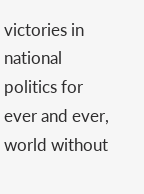victories in national politics for ever and ever, world without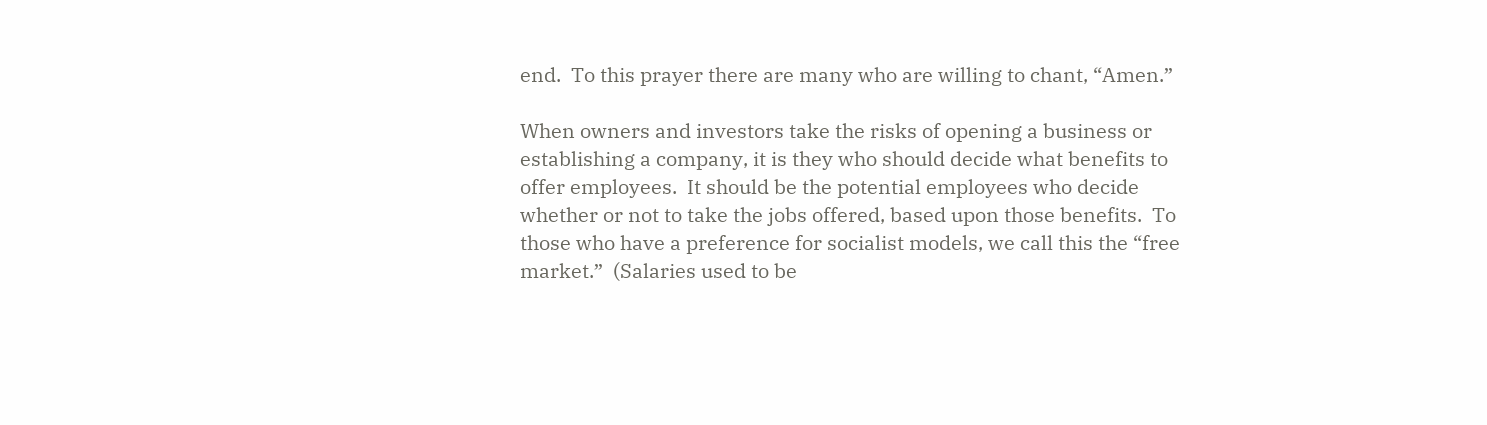end.  To this prayer there are many who are willing to chant, “Amen.”

When owners and investors take the risks of opening a business or establishing a company, it is they who should decide what benefits to offer employees.  It should be the potential employees who decide whether or not to take the jobs offered, based upon those benefits.  To those who have a preference for socialist models, we call this the “free market.”  (Salaries used to be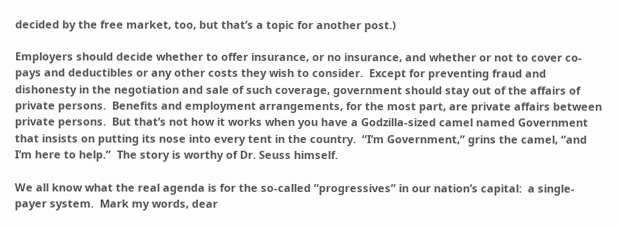decided by the free market, too, but that’s a topic for another post.)

Employers should decide whether to offer insurance, or no insurance, and whether or not to cover co-pays and deductibles or any other costs they wish to consider.  Except for preventing fraud and dishonesty in the negotiation and sale of such coverage, government should stay out of the affairs of private persons.  Benefits and employment arrangements, for the most part, are private affairs between private persons.  But that’s not how it works when you have a Godzilla-sized camel named Government that insists on putting its nose into every tent in the country.  “I’m Government,” grins the camel, “and I’m here to help.”  The story is worthy of Dr. Seuss himself.

We all know what the real agenda is for the so-called “progressives” in our nation’s capital:  a single-payer system.  Mark my words, dear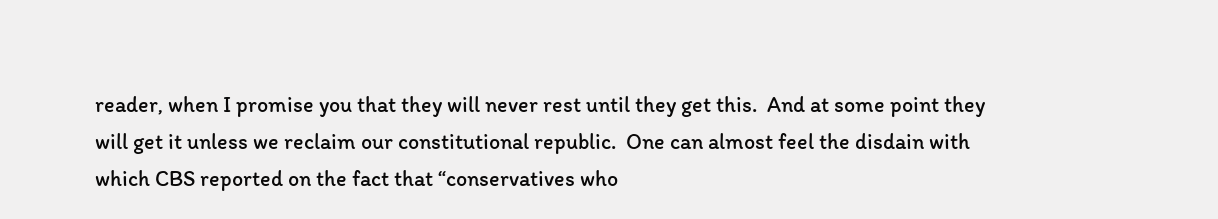reader, when I promise you that they will never rest until they get this.  And at some point they will get it unless we reclaim our constitutional republic.  One can almost feel the disdain with which CBS reported on the fact that “conservatives who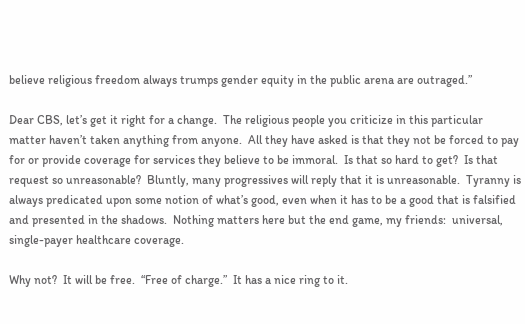believe religious freedom always trumps gender equity in the public arena are outraged.”

Dear CBS, let’s get it right for a change.  The religious people you criticize in this particular matter haven’t taken anything from anyone.  All they have asked is that they not be forced to pay for or provide coverage for services they believe to be immoral.  Is that so hard to get?  Is that request so unreasonable?  Bluntly, many progressives will reply that it is unreasonable.  Tyranny is always predicated upon some notion of what’s good, even when it has to be a good that is falsified and presented in the shadows.  Nothing matters here but the end game, my friends:  universal, single-payer healthcare coverage.

Why not?  It will be free.  “Free of charge.”  It has a nice ring to it.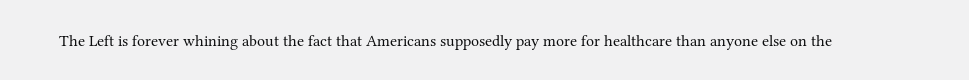The Left is forever whining about the fact that Americans supposedly pay more for healthcare than anyone else on the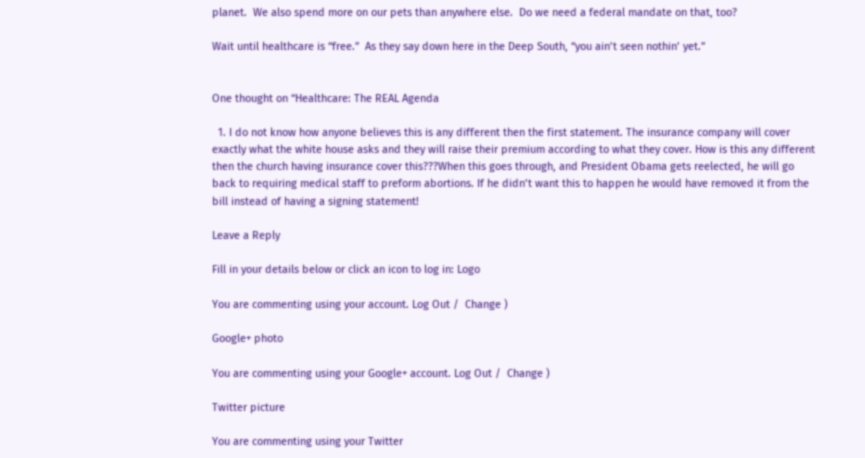planet.  We also spend more on our pets than anywhere else.  Do we need a federal mandate on that, too?

Wait until healthcare is “free.”  As they say down here in the Deep South, “you ain’t seen nothin’ yet.”


One thought on “Healthcare: The REAL Agenda

  1. I do not know how anyone believes this is any different then the first statement. The insurance company will cover exactly what the white house asks and they will raise their premium according to what they cover. How is this any different then the church having insurance cover this???When this goes through, and President Obama gets reelected, he will go back to requiring medical staff to preform abortions. If he didn’t want this to happen he would have removed it from the bill instead of having a signing statement!

Leave a Reply

Fill in your details below or click an icon to log in: Logo

You are commenting using your account. Log Out /  Change )

Google+ photo

You are commenting using your Google+ account. Log Out /  Change )

Twitter picture

You are commenting using your Twitter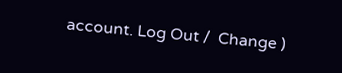account. Log Out /  Change )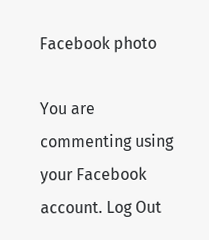Facebook photo

You are commenting using your Facebook account. Log Out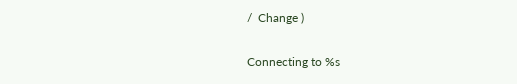/  Change )

Connecting to %s